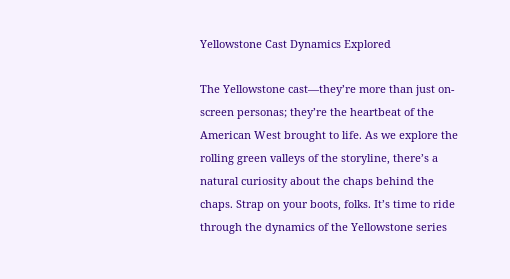Yellowstone Cast Dynamics Explored

The Yellowstone cast—they’re more than just on-screen personas; they’re the heartbeat of the American West brought to life. As we explore the rolling green valleys of the storyline, there’s a natural curiosity about the chaps behind the chaps. Strap on your boots, folks. It’s time to ride through the dynamics of the Yellowstone series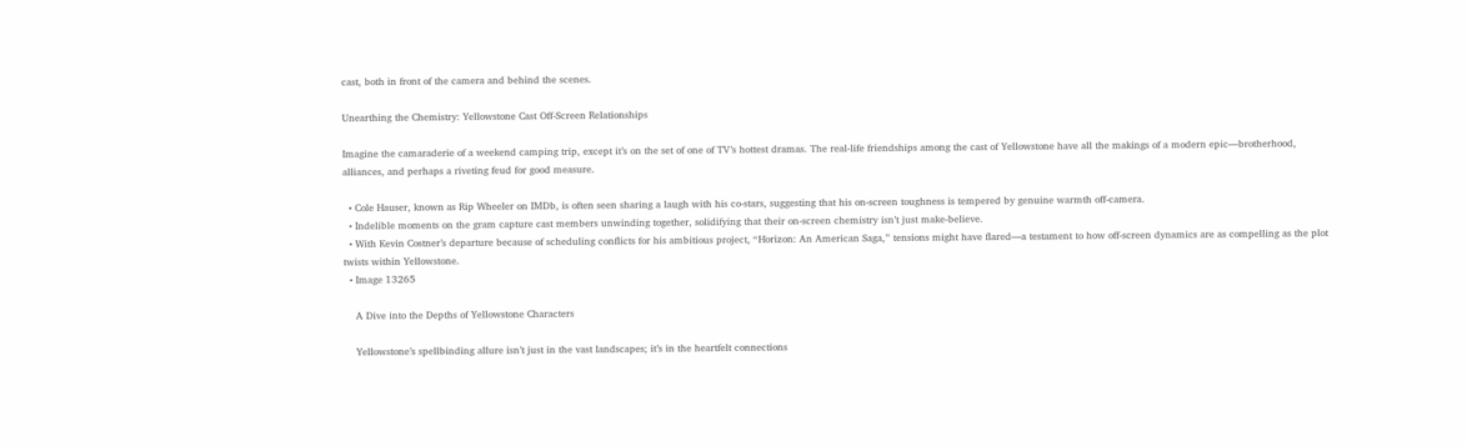cast, both in front of the camera and behind the scenes.

Unearthing the Chemistry: Yellowstone Cast Off-Screen Relationships

Imagine the camaraderie of a weekend camping trip, except it’s on the set of one of TV’s hottest dramas. The real-life friendships among the cast of Yellowstone have all the makings of a modern epic—brotherhood, alliances, and perhaps a riveting feud for good measure.

  • Cole Hauser, known as Rip Wheeler on IMDb, is often seen sharing a laugh with his co-stars, suggesting that his on-screen toughness is tempered by genuine warmth off-camera.
  • Indelible moments on the gram capture cast members unwinding together, solidifying that their on-screen chemistry isn’t just make-believe.
  • With Kevin Costner’s departure because of scheduling conflicts for his ambitious project, “Horizon: An American Saga,” tensions might have flared—a testament to how off-screen dynamics are as compelling as the plot twists within Yellowstone.
  • Image 13265

    A Dive into the Depths of Yellowstone Characters

    Yellowstone’s spellbinding allure isn’t just in the vast landscapes; it’s in the heartfelt connections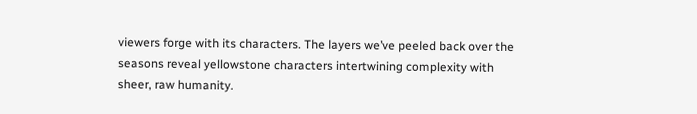viewers forge with its characters. The layers we’ve peeled back over the seasons reveal yellowstone characters intertwining complexity with sheer, raw humanity.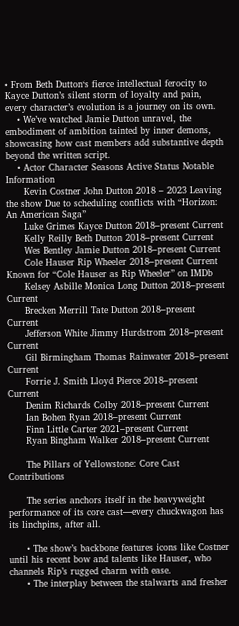• From Beth Dutton‘s fierce intellectual ferocity to Kayce Dutton’s silent storm of loyalty and pain, every character’s evolution is a journey on its own.
    • We’ve watched Jamie Dutton unravel, the embodiment of ambition tainted by inner demons, showcasing how cast members add substantive depth beyond the written script.
    • Actor Character Seasons Active Status Notable Information
      Kevin Costner John Dutton 2018 – 2023 Leaving the show Due to scheduling conflicts with “Horizon: An American Saga”
      Luke Grimes Kayce Dutton 2018–present Current
      Kelly Reilly Beth Dutton 2018–present Current
      Wes Bentley Jamie Dutton 2018–present Current
      Cole Hauser Rip Wheeler 2018–present Current Known for “Cole Hauser as Rip Wheeler” on IMDb
      Kelsey Asbille Monica Long Dutton 2018–present Current
      Brecken Merrill Tate Dutton 2018–present Current
      Jefferson White Jimmy Hurdstrom 2018–present Current
      Gil Birmingham Thomas Rainwater 2018–present Current
      Forrie J. Smith Lloyd Pierce 2018–present Current
      Denim Richards Colby 2018–present Current
      Ian Bohen Ryan 2018–present Current
      Finn Little Carter 2021–present Current
      Ryan Bingham Walker 2018–present Current

      The Pillars of Yellowstone: Core Cast Contributions

      The series anchors itself in the heavyweight performance of its core cast—every chuckwagon has its linchpins, after all.

      • The show’s backbone features icons like Costner until his recent bow and talents like Hauser, who channels Rip’s rugged charm with ease.
      • The interplay between the stalwarts and fresher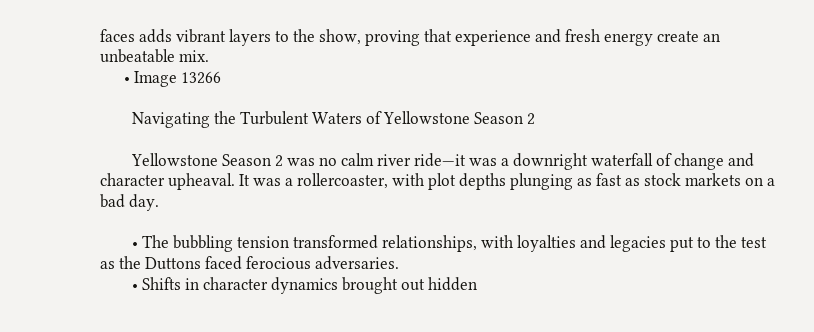faces adds vibrant layers to the show, proving that experience and fresh energy create an unbeatable mix.
      • Image 13266

        Navigating the Turbulent Waters of Yellowstone Season 2

        Yellowstone Season 2 was no calm river ride—it was a downright waterfall of change and character upheaval. It was a rollercoaster, with plot depths plunging as fast as stock markets on a bad day.

        • The bubbling tension transformed relationships, with loyalties and legacies put to the test as the Duttons faced ferocious adversaries.
        • Shifts in character dynamics brought out hidden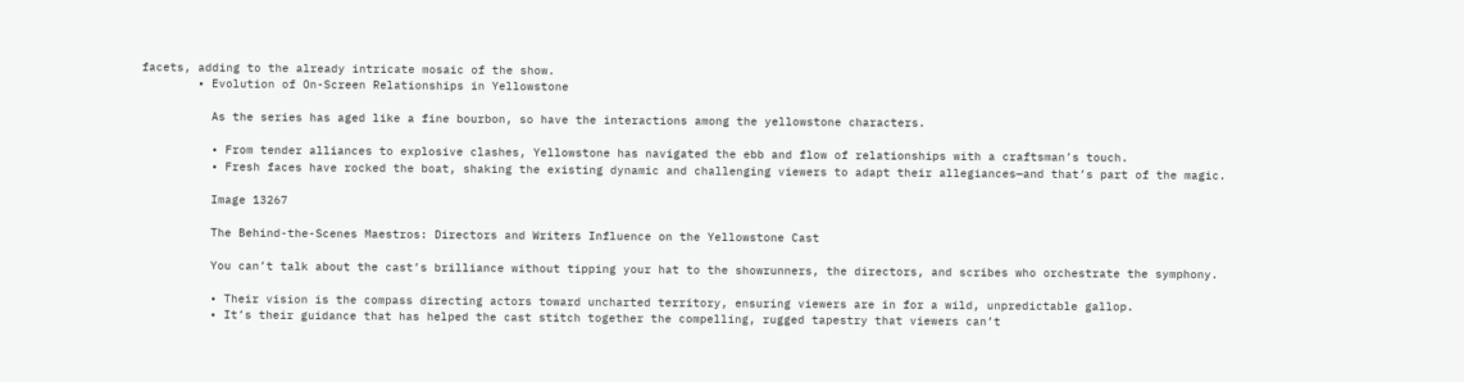facets, adding to the already intricate mosaic of the show.
        • Evolution of On-Screen Relationships in Yellowstone

          As the series has aged like a fine bourbon, so have the interactions among the yellowstone characters.

          • From tender alliances to explosive clashes, Yellowstone has navigated the ebb and flow of relationships with a craftsman’s touch.
          • Fresh faces have rocked the boat, shaking the existing dynamic and challenging viewers to adapt their allegiances—and that’s part of the magic.

          Image 13267

          The Behind-the-Scenes Maestros: Directors and Writers Influence on the Yellowstone Cast

          You can’t talk about the cast’s brilliance without tipping your hat to the showrunners, the directors, and scribes who orchestrate the symphony.

          • Their vision is the compass directing actors toward uncharted territory, ensuring viewers are in for a wild, unpredictable gallop.
          • It’s their guidance that has helped the cast stitch together the compelling, rugged tapestry that viewers can’t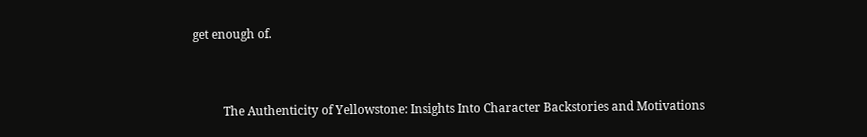get enough of.


          The Authenticity of Yellowstone: Insights Into Character Backstories and Motivations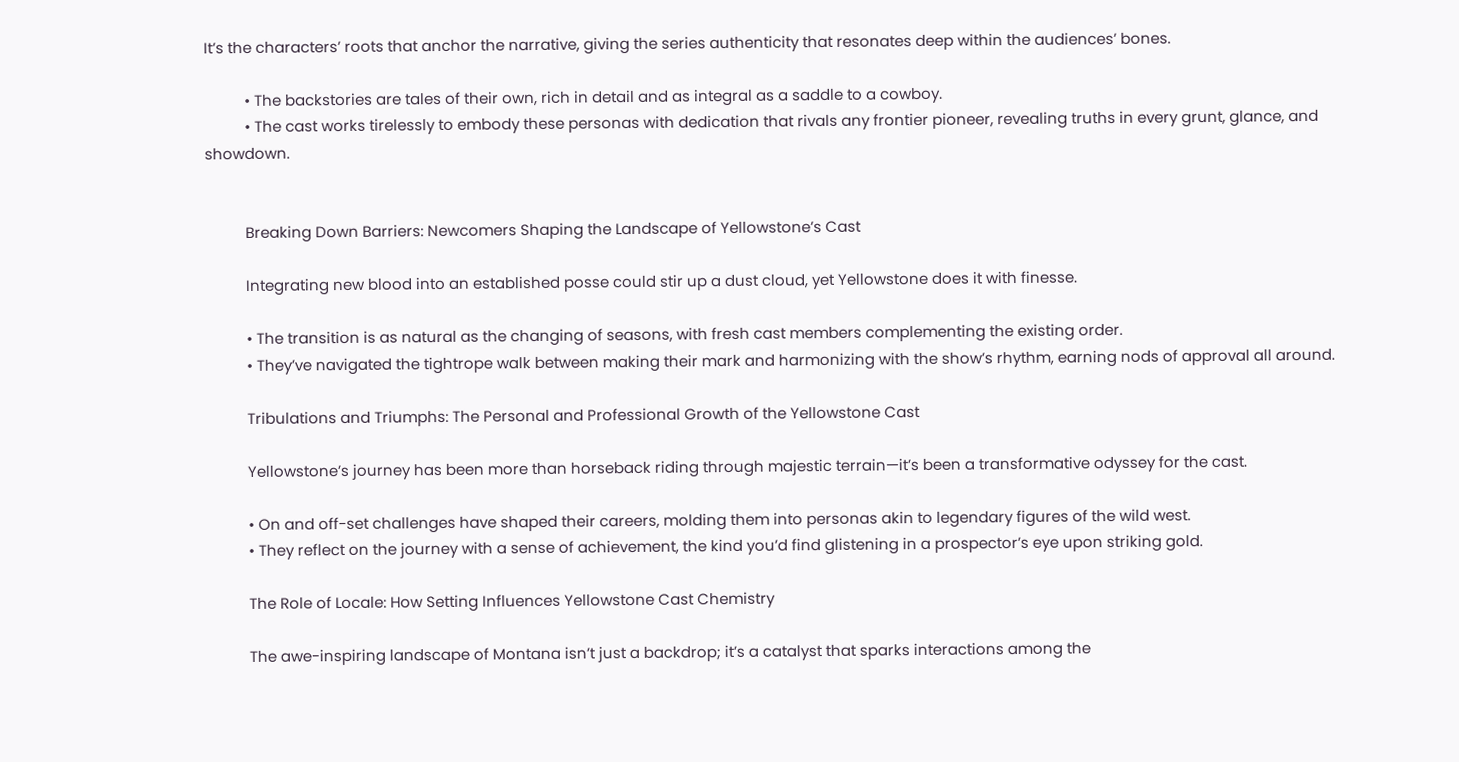It’s the characters’ roots that anchor the narrative, giving the series authenticity that resonates deep within the audiences’ bones.

          • The backstories are tales of their own, rich in detail and as integral as a saddle to a cowboy.
          • The cast works tirelessly to embody these personas with dedication that rivals any frontier pioneer, revealing truths in every grunt, glance, and showdown.


          Breaking Down Barriers: Newcomers Shaping the Landscape of Yellowstone’s Cast

          Integrating new blood into an established posse could stir up a dust cloud, yet Yellowstone does it with finesse.

          • The transition is as natural as the changing of seasons, with fresh cast members complementing the existing order.
          • They’ve navigated the tightrope walk between making their mark and harmonizing with the show’s rhythm, earning nods of approval all around.

          Tribulations and Triumphs: The Personal and Professional Growth of the Yellowstone Cast

          Yellowstone’s journey has been more than horseback riding through majestic terrain—it’s been a transformative odyssey for the cast.

          • On and off-set challenges have shaped their careers, molding them into personas akin to legendary figures of the wild west.
          • They reflect on the journey with a sense of achievement, the kind you’d find glistening in a prospector’s eye upon striking gold.

          The Role of Locale: How Setting Influences Yellowstone Cast Chemistry

          The awe-inspiring landscape of Montana isn’t just a backdrop; it’s a catalyst that sparks interactions among the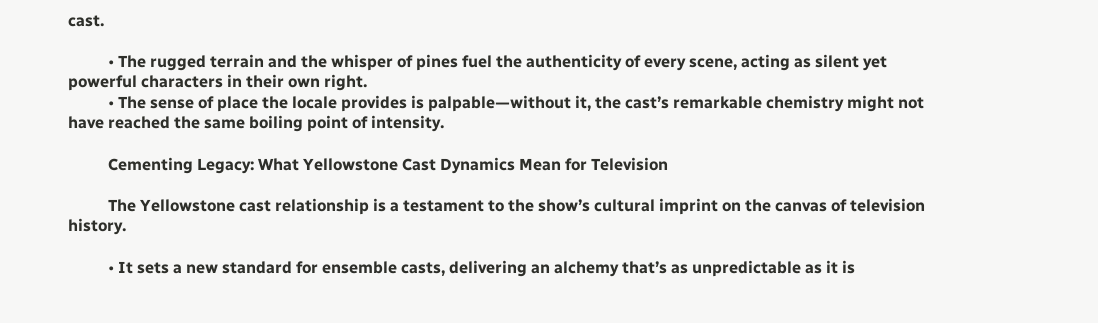cast.

          • The rugged terrain and the whisper of pines fuel the authenticity of every scene, acting as silent yet powerful characters in their own right.
          • The sense of place the locale provides is palpable—without it, the cast’s remarkable chemistry might not have reached the same boiling point of intensity.

          Cementing Legacy: What Yellowstone Cast Dynamics Mean for Television

          The Yellowstone cast relationship is a testament to the show’s cultural imprint on the canvas of television history.

          • It sets a new standard for ensemble casts, delivering an alchemy that’s as unpredictable as it is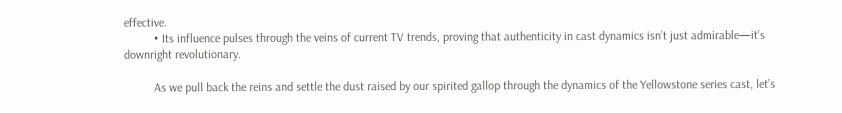effective.
          • Its influence pulses through the veins of current TV trends, proving that authenticity in cast dynamics isn’t just admirable—it’s downright revolutionary.

          As we pull back the reins and settle the dust raised by our spirited gallop through the dynamics of the Yellowstone series cast, let’s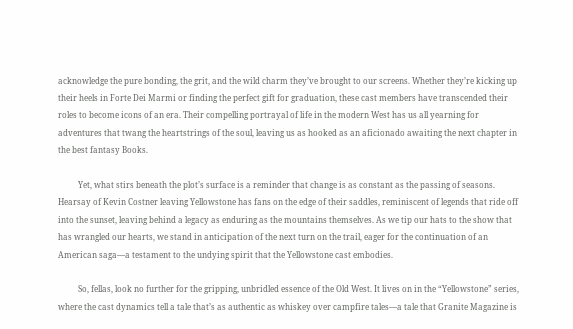acknowledge the pure bonding, the grit, and the wild charm they’ve brought to our screens. Whether they’re kicking up their heels in Forte Dei Marmi or finding the perfect gift for graduation, these cast members have transcended their roles to become icons of an era. Their compelling portrayal of life in the modern West has us all yearning for adventures that twang the heartstrings of the soul, leaving us as hooked as an aficionado awaiting the next chapter in the best fantasy Books.

          Yet, what stirs beneath the plot’s surface is a reminder that change is as constant as the passing of seasons. Hearsay of Kevin Costner leaving Yellowstone has fans on the edge of their saddles, reminiscent of legends that ride off into the sunset, leaving behind a legacy as enduring as the mountains themselves. As we tip our hats to the show that has wrangled our hearts, we stand in anticipation of the next turn on the trail, eager for the continuation of an American saga—a testament to the undying spirit that the Yellowstone cast embodies.

          So, fellas, look no further for the gripping, unbridled essence of the Old West. It lives on in the “Yellowstone” series, where the cast dynamics tell a tale that’s as authentic as whiskey over campfire tales—a tale that Granite Magazine is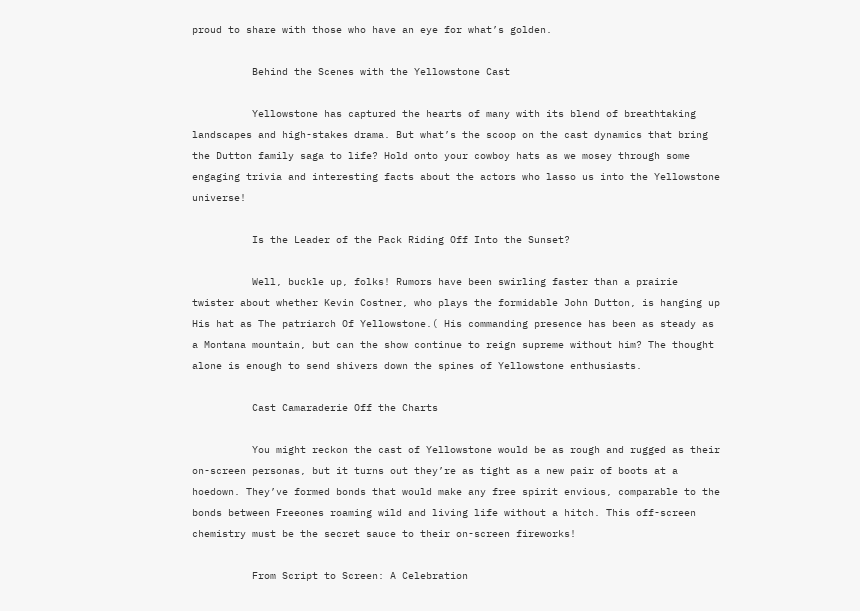proud to share with those who have an eye for what’s golden.

          Behind the Scenes with the Yellowstone Cast

          Yellowstone has captured the hearts of many with its blend of breathtaking landscapes and high-stakes drama. But what’s the scoop on the cast dynamics that bring the Dutton family saga to life? Hold onto your cowboy hats as we mosey through some engaging trivia and interesting facts about the actors who lasso us into the Yellowstone universe!

          Is the Leader of the Pack Riding Off Into the Sunset?

          Well, buckle up, folks! Rumors have been swirling faster than a prairie twister about whether Kevin Costner, who plays the formidable John Dutton, is hanging up His hat as The patriarch Of Yellowstone.( His commanding presence has been as steady as a Montana mountain, but can the show continue to reign supreme without him? The thought alone is enough to send shivers down the spines of Yellowstone enthusiasts.

          Cast Camaraderie Off the Charts

          You might reckon the cast of Yellowstone would be as rough and rugged as their on-screen personas, but it turns out they’re as tight as a new pair of boots at a hoedown. They’ve formed bonds that would make any free spirit envious, comparable to the bonds between Freeones roaming wild and living life without a hitch. This off-screen chemistry must be the secret sauce to their on-screen fireworks!

          From Script to Screen: A Celebration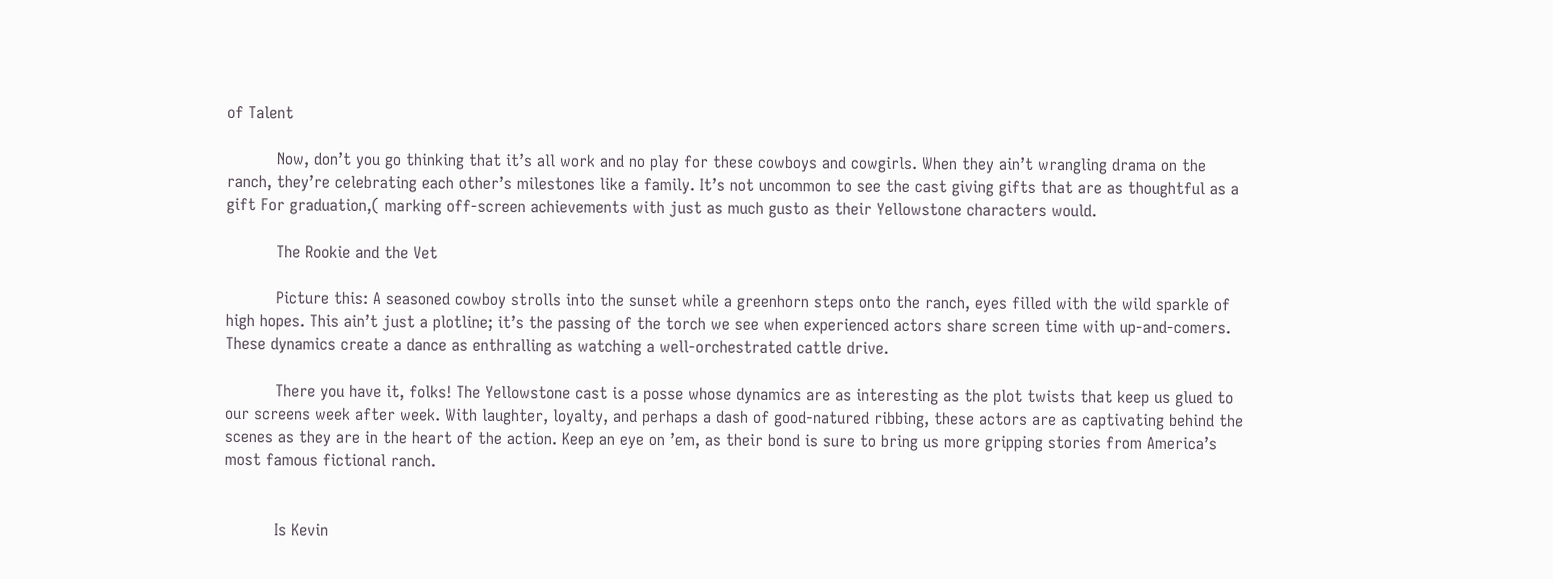of Talent

          Now, don’t you go thinking that it’s all work and no play for these cowboys and cowgirls. When they ain’t wrangling drama on the ranch, they’re celebrating each other’s milestones like a family. It’s not uncommon to see the cast giving gifts that are as thoughtful as a gift For graduation,( marking off-screen achievements with just as much gusto as their Yellowstone characters would.

          The Rookie and the Vet

          Picture this: A seasoned cowboy strolls into the sunset while a greenhorn steps onto the ranch, eyes filled with the wild sparkle of high hopes. This ain’t just a plotline; it’s the passing of the torch we see when experienced actors share screen time with up-and-comers. These dynamics create a dance as enthralling as watching a well-orchestrated cattle drive.

          There you have it, folks! The Yellowstone cast is a posse whose dynamics are as interesting as the plot twists that keep us glued to our screens week after week. With laughter, loyalty, and perhaps a dash of good-natured ribbing, these actors are as captivating behind the scenes as they are in the heart of the action. Keep an eye on ’em, as their bond is sure to bring us more gripping stories from America’s most famous fictional ranch.


          Is Kevin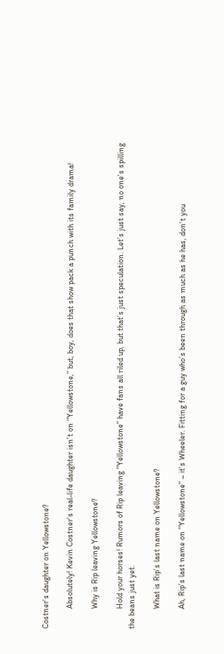Costner’s daughter on Yellowstone?

          Absolutely! Kevin Costner’s real-life daughter isn’t on “Yellowstone,” but, boy, does that show pack a punch with its family drama!

          Why is Rip leaving Yellowstone?

          Hold your horses! Rumors of Rip leaving “Yellowstone” have fans all riled up, but that’s just speculation. Let’s just say, no one’s spilling the beans just yet.

          What is Rip’s last name on Yellowstone?

          Ah, Rip’s last name on “Yellowstone” – it’s Wheeler. Fitting for a guy who’s been through as much as he has, don’t you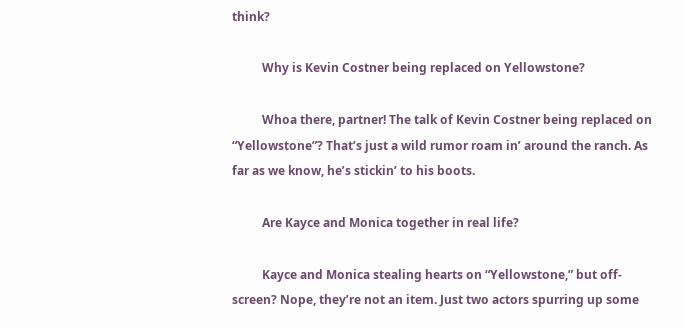think?

          Why is Kevin Costner being replaced on Yellowstone?

          Whoa there, partner! The talk of Kevin Costner being replaced on “Yellowstone”? That’s just a wild rumor roam in’ around the ranch. As far as we know, he’s stickin’ to his boots.

          Are Kayce and Monica together in real life?

          Kayce and Monica stealing hearts on “Yellowstone,” but off-screen? Nope, they’re not an item. Just two actors spurring up some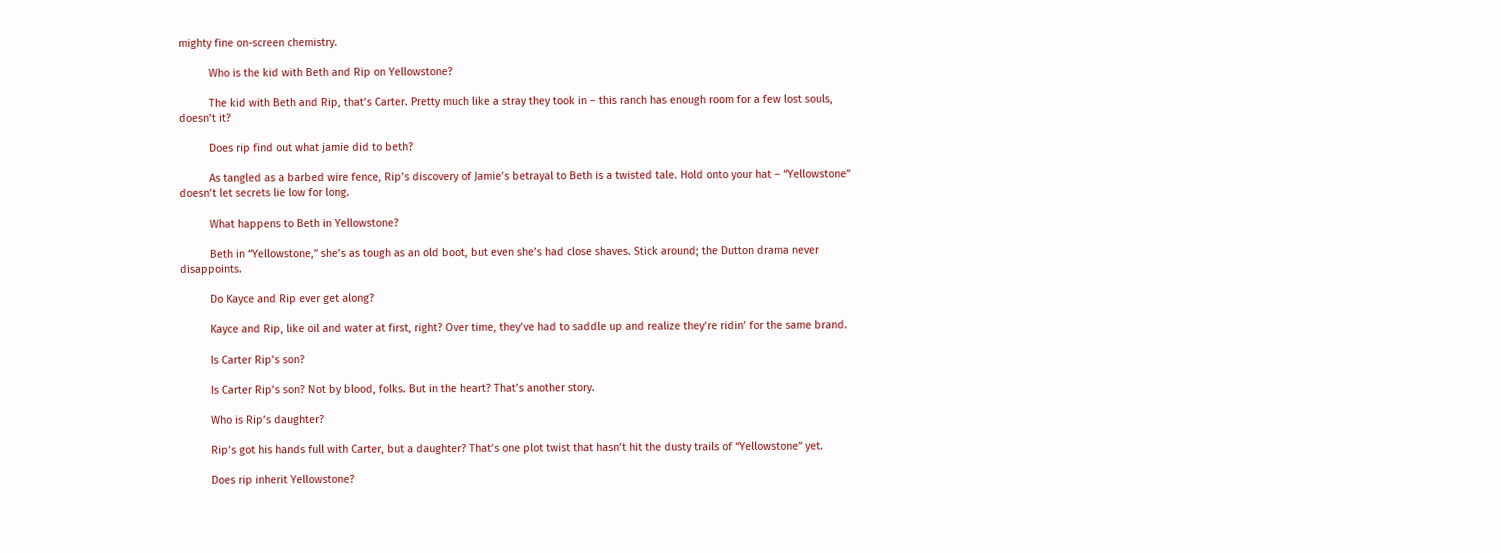mighty fine on-screen chemistry.

          Who is the kid with Beth and Rip on Yellowstone?

          The kid with Beth and Rip, that’s Carter. Pretty much like a stray they took in – this ranch has enough room for a few lost souls, doesn’t it?

          Does rip find out what jamie did to beth?

          As tangled as a barbed wire fence, Rip’s discovery of Jamie’s betrayal to Beth is a twisted tale. Hold onto your hat – “Yellowstone” doesn’t let secrets lie low for long.

          What happens to Beth in Yellowstone?

          Beth in “Yellowstone,” she’s as tough as an old boot, but even she’s had close shaves. Stick around; the Dutton drama never disappoints.

          Do Kayce and Rip ever get along?

          Kayce and Rip, like oil and water at first, right? Over time, they’ve had to saddle up and realize they’re ridin’ for the same brand.

          Is Carter Rip’s son?

          Is Carter Rip’s son? Not by blood, folks. But in the heart? That’s another story.

          Who is Rip’s daughter?

          Rip’s got his hands full with Carter, but a daughter? That’s one plot twist that hasn’t hit the dusty trails of “Yellowstone” yet.

          Does rip inherit Yellowstone?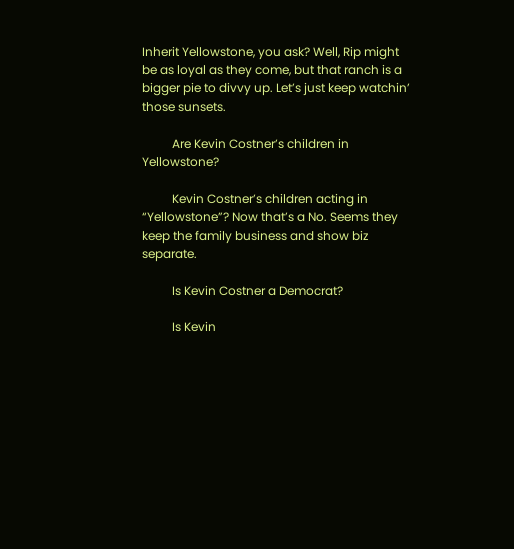Inherit Yellowstone, you ask? Well, Rip might be as loyal as they come, but that ranch is a bigger pie to divvy up. Let’s just keep watchin’ those sunsets.

          Are Kevin Costner’s children in Yellowstone?

          Kevin Costner’s children acting in “Yellowstone”? Now that’s a No. Seems they keep the family business and show biz separate.

          Is Kevin Costner a Democrat?

          Is Kevin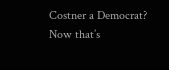Costner a Democrat? Now that’s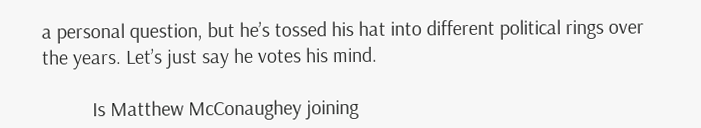a personal question, but he’s tossed his hat into different political rings over the years. Let’s just say he votes his mind.

          Is Matthew McConaughey joining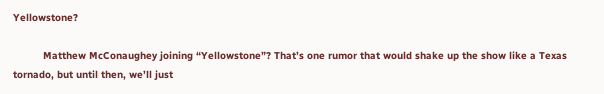Yellowstone?

          Matthew McConaughey joining “Yellowstone”? That’s one rumor that would shake up the show like a Texas tornado, but until then, we’ll just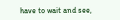have to wait and see,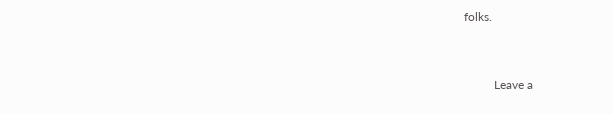folks.


          Leave a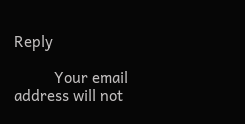Reply

          Your email address will not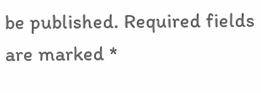be published. Required fields are marked *